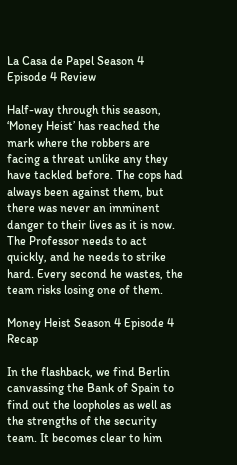La Casa de Papel Season 4 Episode 4 Review

Half-way through this season, ‘Money Heist’ has reached the mark where the robbers are facing a threat unlike any they have tackled before. The cops had always been against them, but there was never an imminent danger to their lives as it is now. The Professor needs to act quickly, and he needs to strike hard. Every second he wastes, the team risks losing one of them.

Money Heist Season 4 Episode 4 Recap

In the flashback, we find Berlin canvassing the Bank of Spain to find out the loopholes as well as the strengths of the security team. It becomes clear to him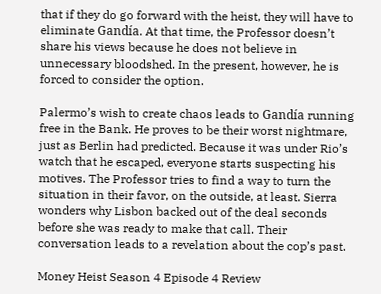that if they do go forward with the heist, they will have to eliminate Gandía. At that time, the Professor doesn’t share his views because he does not believe in unnecessary bloodshed. In the present, however, he is forced to consider the option.

Palermo’s wish to create chaos leads to Gandía running free in the Bank. He proves to be their worst nightmare, just as Berlin had predicted. Because it was under Rio’s watch that he escaped, everyone starts suspecting his motives. The Professor tries to find a way to turn the situation in their favor, on the outside, at least. Sierra wonders why Lisbon backed out of the deal seconds before she was ready to make that call. Their conversation leads to a revelation about the cop’s past.

Money Heist Season 4 Episode 4 Review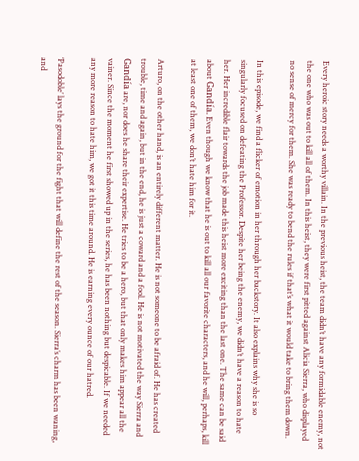Every heroic story needs a worthy villain. In the previous heist, the team didn’t have any formidable enemy, not the one who was out to kill all of them. In this heist, they were first pitted against Alicia Sierra, who displayed no sense of mercy for them. She was ready to bend the rules if that’s what it would take to bring them down.

In this episode, we find a flicker of emotion in her through her backstory. It also explains why she is so singularly focused on defeating the Professor. Despite her being the enemy, we didn’t have a reason to hate her. Her incredible flair towards the job made this heist more exciting than the last one. The same can be said about Gandía. Even though we know that he is out to kill all our favorite characters, and he will, perhaps, kill at least one of them, we don’t hate him for it.

Arturo, on the other hand, is an entirely different matter. He is not someone to be afraid of. He has created trouble, time and again, but in the end, he is just a coward and a fool. He is not motivated the way Sierra and Gandía are, nor does he share their expertise. He tries to be a hero, but that only makes him appear all the vainer. Since the moment he first showed up in the series, he has been nothing but despicable. If we needed any more reason to hate him, we got it this time around. He is earning every ounce of our hatred.

‘Pasodoble’ lays the ground for the fight that will define the rest of the season. Sierra’s charm has been waning, and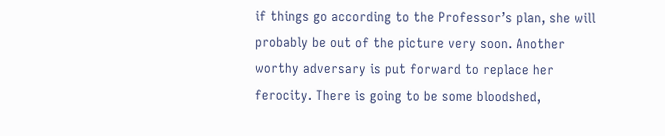if things go according to the Professor’s plan, she will probably be out of the picture very soon. Another worthy adversary is put forward to replace her ferocity. There is going to be some bloodshed,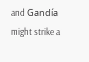and Gandía might strike a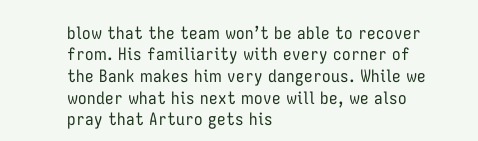blow that the team won’t be able to recover from. His familiarity with every corner of the Bank makes him very dangerous. While we wonder what his next move will be, we also pray that Arturo gets his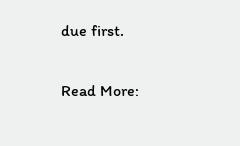due first.

Read More: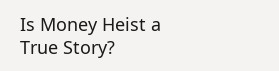Is Money Heist a True Story?